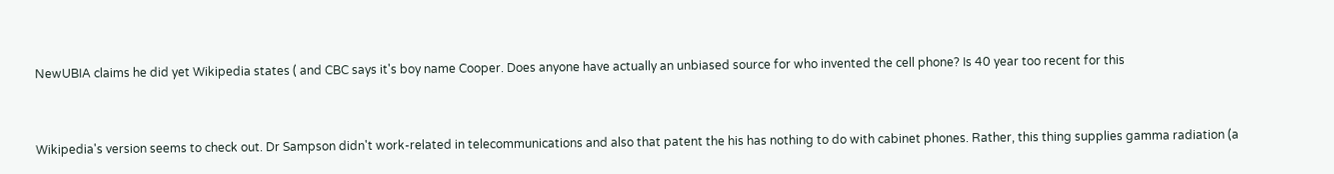NewUBIA claims he did yet Wikipedia states ( and CBC says it's boy name Cooper. Does anyone have actually an unbiased source for who invented the cell phone? Is 40 year too recent for this


Wikipedia's version seems to check out. Dr Sampson didn't work-related in telecommunications and also that patent the his has nothing to do with cabinet phones. Rather, this thing supplies gamma radiation (a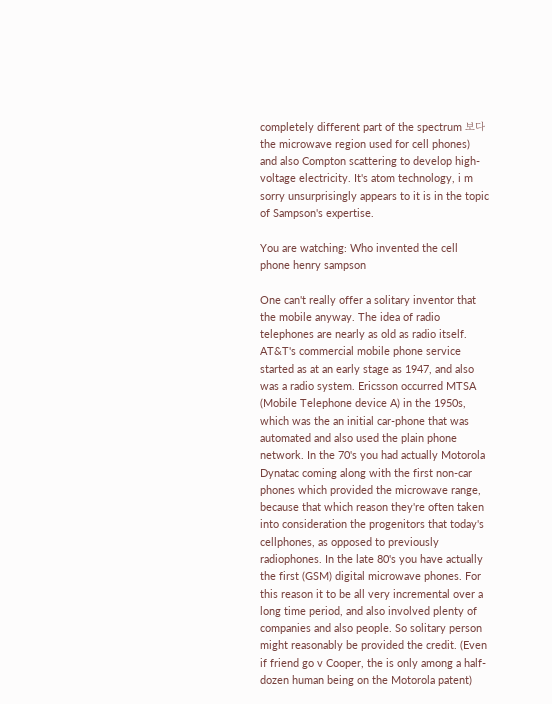completely different part of the spectrum 보다 the microwave region used for cell phones) and also Compton scattering to develop high-voltage electricity. It's atom technology, i m sorry unsurprisingly appears to it is in the topic of Sampson's expertise.

You are watching: Who invented the cell phone henry sampson

One can't really offer a solitary inventor that the mobile anyway. The idea of radio telephones are nearly as old as radio itself. AT&T's commercial mobile phone service started as at an early stage as 1947, and also was a radio system. Ericsson occurred MTSA (Mobile Telephone device A) in the 1950s, which was the an initial car-phone that was automated and also used the plain phone network. In the 70's you had actually Motorola Dynatac coming along with the first non-car phones which provided the microwave range, because that which reason they're often taken into consideration the progenitors that today's cellphones, as opposed to previously radiophones. In the late 80's you have actually the first (GSM) digital microwave phones. For this reason it to be all very incremental over a long time period, and also involved plenty of companies and also people. So solitary person might reasonably be provided the credit. (Even if friend go v Cooper, the is only among a half-dozen human being on the Motorola patent)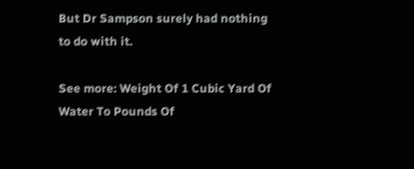But Dr Sampson surely had nothing to do with it.

See more: Weight Of 1 Cubic Yard Of Water To Pounds Of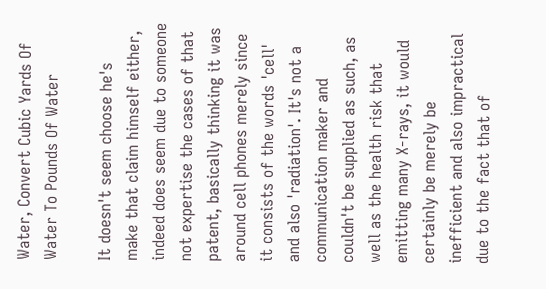Water, Convert Cubic Yards Of Water To Pounds Of Water

It doesn't seem choose he's make that claim himself either, indeed does seem due to someone not expertise the cases of that patent, basically thinking it was around cell phones merely since it consists of the words 'cell' and also 'radiation'. It's not a communication maker and couldn't be supplied as such, as well as the health risk that emitting many X-rays, it would certainly be merely be inefficient and also impractical due to the fact that of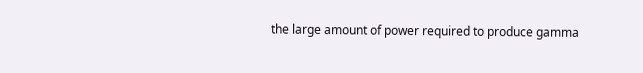the large amount of power required to produce gamma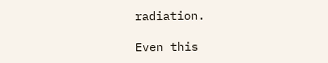radiation.

Even this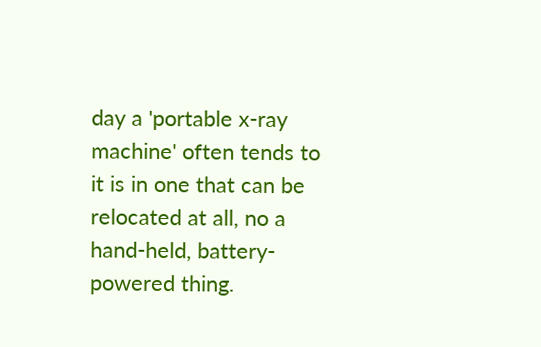day a 'portable x-ray machine' often tends to it is in one that can be relocated at all, no a hand-held, battery-powered thing.